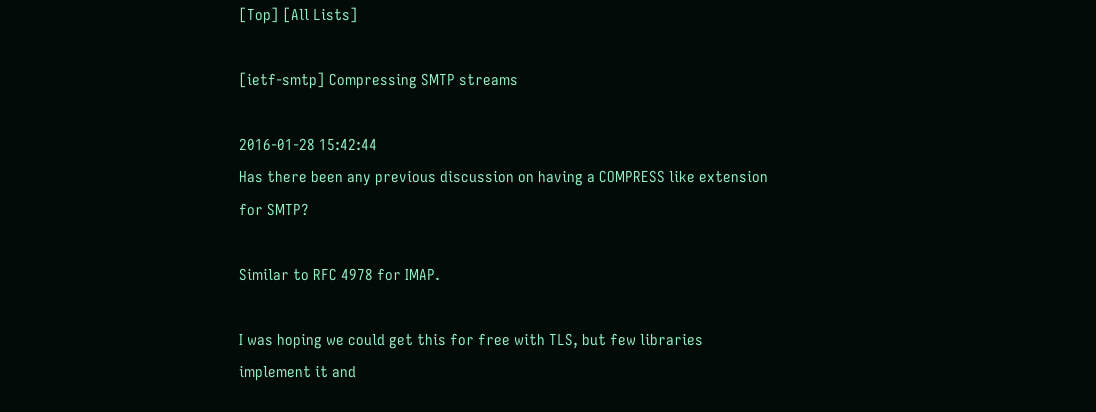[Top] [All Lists]

[ietf-smtp] Compressing SMTP streams

2016-01-28 15:42:44
Has there been any previous discussion on having a COMPRESS like extension
for SMTP?

Similar to RFC 4978 for IMAP.

I was hoping we could get this for free with TLS, but few libraries
implement it and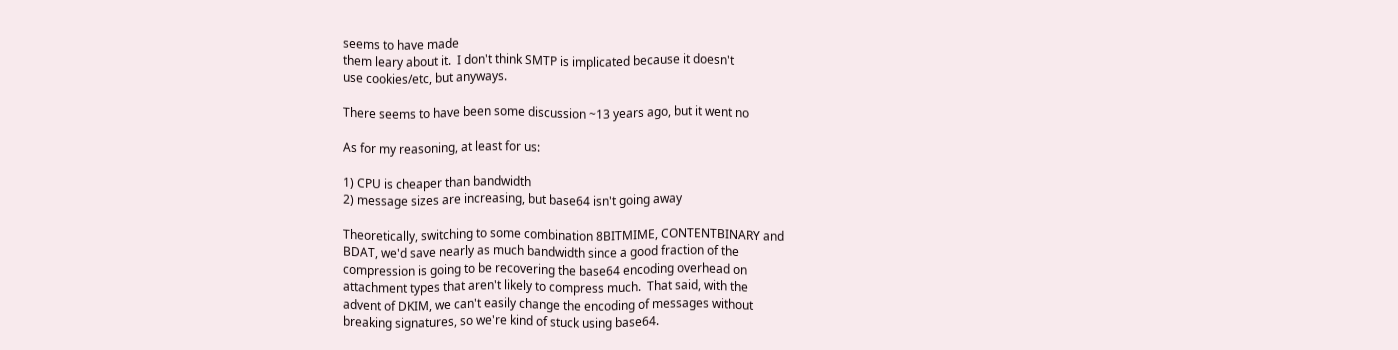seems to have made
them leary about it.  I don't think SMTP is implicated because it doesn't
use cookies/etc, but anyways.

There seems to have been some discussion ~13 years ago, but it went no

As for my reasoning, at least for us:

1) CPU is cheaper than bandwidth
2) message sizes are increasing, but base64 isn't going away

Theoretically, switching to some combination 8BITMIME, CONTENTBINARY and
BDAT, we'd save nearly as much bandwidth since a good fraction of the
compression is going to be recovering the base64 encoding overhead on
attachment types that aren't likely to compress much.  That said, with the
advent of DKIM, we can't easily change the encoding of messages without
breaking signatures, so we're kind of stuck using base64.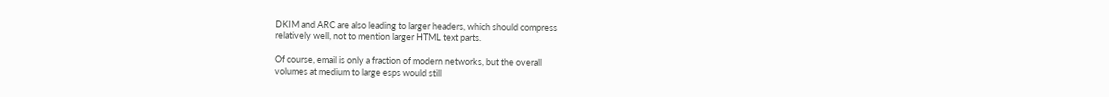DKIM and ARC are also leading to larger headers, which should compress
relatively well, not to mention larger HTML text parts.

Of course, email is only a fraction of modern networks, but the overall
volumes at medium to large esps would still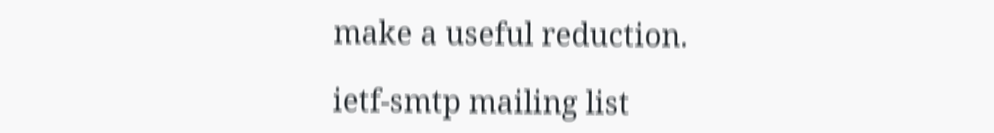make a useful reduction.

ietf-smtp mailing list